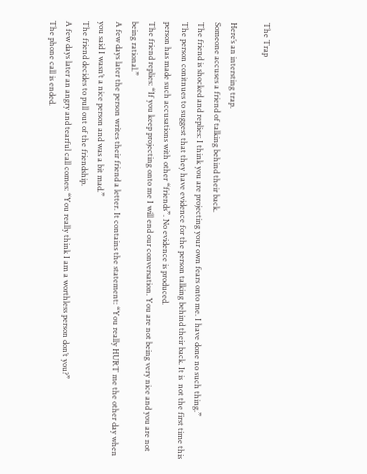The Trap

Here’s an intersting trap.
Someone accuses a friend of talking behind their back.
The friend is shocked and replies: I think you are projecting your own fears onto me. I have done no such thing.”
The person conitnues to suggest that they have evidence for the person talking behind their back. It is  not the first time this person has made such accusations with other “friends”. No evidence is produced.
The friend replies: “If you keep projecting onto me I will end our conversation. You are not being very nice and you are not being rational.”
A few days later the person writes their friend a letter. It contains the statement: “You really HURT me the other day when you said I wasn’t a nice person and was a bit mad.”
The friend decides to pull out of the friendship.
A few days later an angry and tearful call comes: “You really think I am a worthless person don’t you?”
The phone call is ended.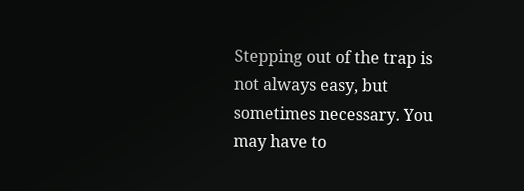Stepping out of the trap is not always easy, but sometimes necessary. You may have to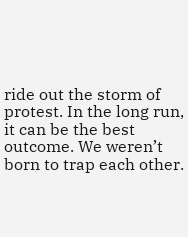ride out the storm of protest. In the long run, it can be the best outcome. We weren’t born to trap each other.